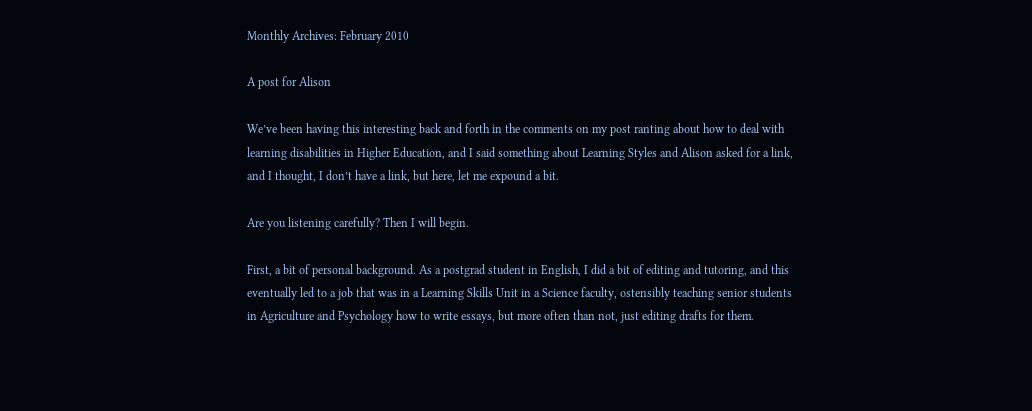Monthly Archives: February 2010

A post for Alison

We’ve been having this interesting back and forth in the comments on my post ranting about how to deal with learning disabilities in Higher Education, and I said something about Learning Styles and Alison asked for a link, and I thought, I don’t have a link, but here, let me expound a bit.

Are you listening carefully? Then I will begin.

First, a bit of personal background. As a postgrad student in English, I did a bit of editing and tutoring, and this eventually led to a job that was in a Learning Skills Unit in a Science faculty, ostensibly teaching senior students in Agriculture and Psychology how to write essays, but more often than not, just editing drafts for them.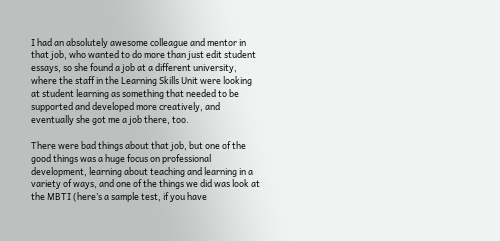I had an absolutely awesome colleague and mentor in that job, who wanted to do more than just edit student essays, so she found a job at a different university, where the staff in the Learning Skills Unit were looking at student learning as something that needed to be supported and developed more creatively, and eventually she got me a job there, too.

There were bad things about that job, but one of the good things was a huge focus on professional development, learning about teaching and learning in a variety of ways, and one of the things we did was look at the MBTI (here’s a sample test, if you have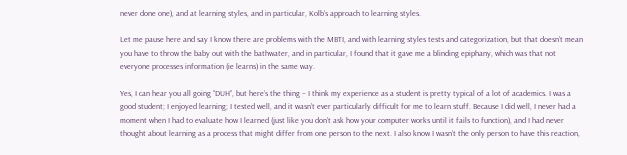never done one), and at learning styles, and in particular, Kolb’s approach to learning styles.

Let me pause here and say I know there are problems with the MBTI, and with learning styles tests and categorization, but that doesn’t mean you have to throw the baby out with the bathwater, and in particular, I found that it gave me a blinding epiphany, which was that not everyone processes information (ie learns) in the same way.

Yes, I can hear you all going “DUH”, but here’s the thing – I think my experience as a student is pretty typical of a lot of academics. I was a good student; I enjoyed learning; I tested well, and it wasn’t ever particularly difficult for me to learn stuff. Because I did well, I never had a moment when I had to evaluate how I learned (just like you don’t ask how your computer works until it fails to function), and I had never thought about learning as a process that might differ from one person to the next. I also know I wasn’t the only person to have this reaction,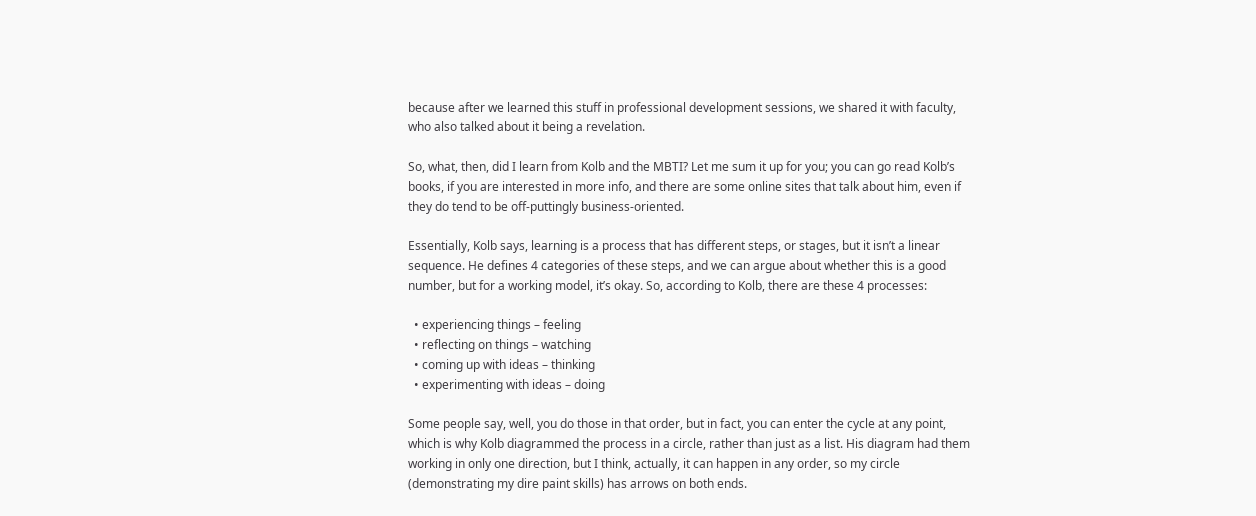because after we learned this stuff in professional development sessions, we shared it with faculty, who also talked about it being a revelation.

So, what, then, did I learn from Kolb and the MBTI? Let me sum it up for you; you can go read Kolb’s books, if you are interested in more info, and there are some online sites that talk about him, even if they do tend to be off-puttingly business-oriented.

Essentially, Kolb says, learning is a process that has different steps, or stages, but it isn’t a linear sequence. He defines 4 categories of these steps, and we can argue about whether this is a good number, but for a working model, it’s okay. So, according to Kolb, there are these 4 processes:

  • experiencing things – feeling
  • reflecting on things – watching
  • coming up with ideas – thinking
  • experimenting with ideas – doing

Some people say, well, you do those in that order, but in fact, you can enter the cycle at any point, which is why Kolb diagrammed the process in a circle, rather than just as a list. His diagram had them working in only one direction, but I think, actually, it can happen in any order, so my circle (demonstrating my dire paint skills) has arrows on both ends.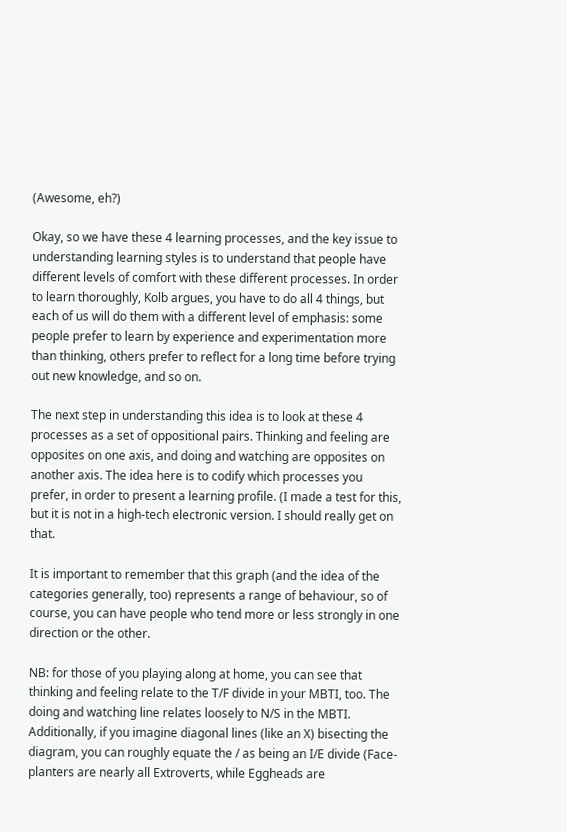(Awesome, eh?)

Okay, so we have these 4 learning processes, and the key issue to understanding learning styles is to understand that people have different levels of comfort with these different processes. In order to learn thoroughly, Kolb argues, you have to do all 4 things, but each of us will do them with a different level of emphasis: some people prefer to learn by experience and experimentation more than thinking, others prefer to reflect for a long time before trying out new knowledge, and so on.

The next step in understanding this idea is to look at these 4 processes as a set of oppositional pairs. Thinking and feeling are opposites on one axis, and doing and watching are opposites on another axis. The idea here is to codify which processes you prefer, in order to present a learning profile. (I made a test for this, but it is not in a high-tech electronic version. I should really get on that.

It is important to remember that this graph (and the idea of the categories generally, too) represents a range of behaviour, so of course, you can have people who tend more or less strongly in one direction or the other.

NB: for those of you playing along at home, you can see that thinking and feeling relate to the T/F divide in your MBTI, too. The doing and watching line relates loosely to N/S in the MBTI. Additionally, if you imagine diagonal lines (like an X) bisecting the diagram, you can roughly equate the / as being an I/E divide (Face-planters are nearly all Extroverts, while Eggheads are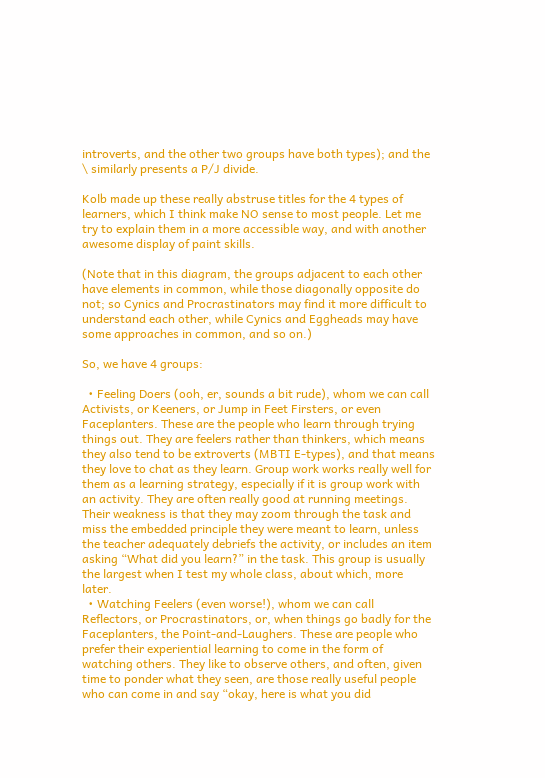introverts, and the other two groups have both types); and the \ similarly presents a P/J divide.

Kolb made up these really abstruse titles for the 4 types of learners, which I think make NO sense to most people. Let me try to explain them in a more accessible way, and with another awesome display of paint skills.

(Note that in this diagram, the groups adjacent to each other have elements in common, while those diagonally opposite do not; so Cynics and Procrastinators may find it more difficult to understand each other, while Cynics and Eggheads may have some approaches in common, and so on.)

So, we have 4 groups:

  • Feeling Doers (ooh, er, sounds a bit rude), whom we can call Activists, or Keeners, or Jump in Feet Firsters, or even Faceplanters. These are the people who learn through trying things out. They are feelers rather than thinkers, which means they also tend to be extroverts (MBTI E-types), and that means they love to chat as they learn. Group work works really well for them as a learning strategy, especially if it is group work with an activity. They are often really good at running meetings. Their weakness is that they may zoom through the task and miss the embedded principle they were meant to learn, unless the teacher adequately debriefs the activity, or includes an item asking “What did you learn?” in the task. This group is usually the largest when I test my whole class, about which, more later.
  • Watching Feelers (even worse!), whom we can call Reflectors, or Procrastinators, or, when things go badly for the Faceplanters, the Point-and-Laughers. These are people who prefer their experiential learning to come in the form of watching others. They like to observe others, and often, given time to ponder what they seen, are those really useful people who can come in and say “okay, here is what you did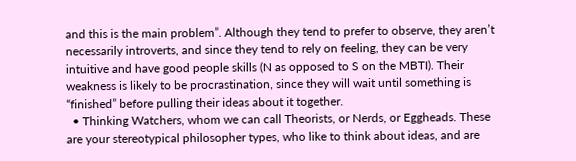and this is the main problem”. Although they tend to prefer to observe, they aren’t necessarily introverts, and since they tend to rely on feeling, they can be very intuitive and have good people skills (N as opposed to S on the MBTI). Their weakness is likely to be procrastination, since they will wait until something is “finished” before pulling their ideas about it together.
  • Thinking Watchers, whom we can call Theorists, or Nerds, or Eggheads. These are your stereotypical philosopher types, who like to think about ideas, and are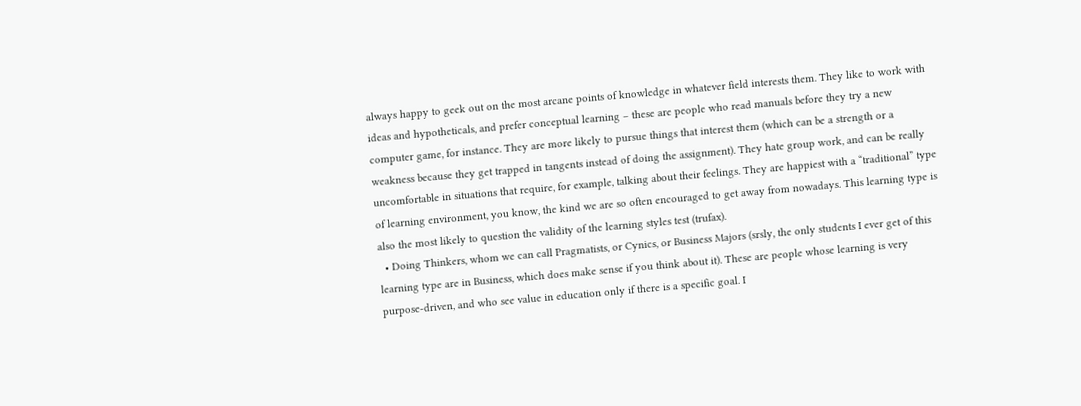always happy to geek out on the most arcane points of knowledge in whatever field interests them. They like to work with ideas and hypotheticals, and prefer conceptual learning – these are people who read manuals before they try a new computer game, for instance. They are more likely to pursue things that interest them (which can be a strength or a weakness because they get trapped in tangents instead of doing the assignment). They hate group work, and can be really uncomfortable in situations that require, for example, talking about their feelings. They are happiest with a “traditional” type of learning environment, you know, the kind we are so often encouraged to get away from nowadays. This learning type is also the most likely to question the validity of the learning styles test (trufax).
  • Doing Thinkers, whom we can call Pragmatists, or Cynics, or Business Majors (srsly, the only students I ever get of this learning type are in Business, which does make sense if you think about it). These are people whose learning is very purpose-driven, and who see value in education only if there is a specific goal. I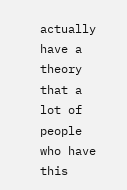actually have a theory that a lot of people who have this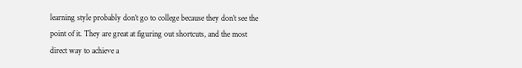learning style probably don’t go to college because they don’t see the point of it. They are great at figuring out shortcuts, and the most direct way to achieve a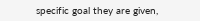specific goal they are given,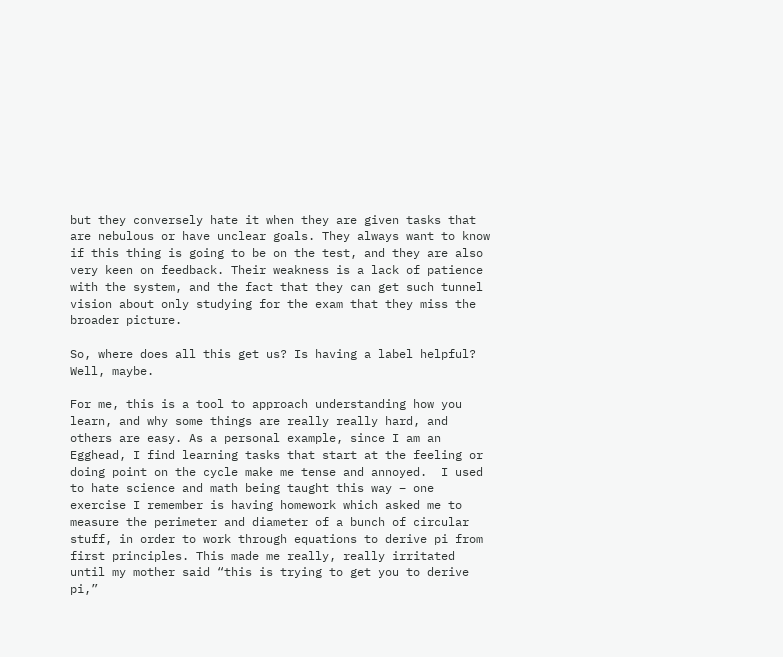but they conversely hate it when they are given tasks that are nebulous or have unclear goals. They always want to know if this thing is going to be on the test, and they are also very keen on feedback. Their weakness is a lack of patience with the system, and the fact that they can get such tunnel vision about only studying for the exam that they miss the broader picture.

So, where does all this get us? Is having a label helpful? Well, maybe.

For me, this is a tool to approach understanding how you learn, and why some things are really really hard, and others are easy. As a personal example, since I am an Egghead, I find learning tasks that start at the feeling or doing point on the cycle make me tense and annoyed.  I used to hate science and math being taught this way – one exercise I remember is having homework which asked me to measure the perimeter and diameter of a bunch of circular stuff, in order to work through equations to derive pi from first principles. This made me really, really irritated until my mother said “this is trying to get you to derive pi,”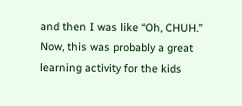and then I was like “Oh, CHUH.” Now, this was probably a great learning activity for the kids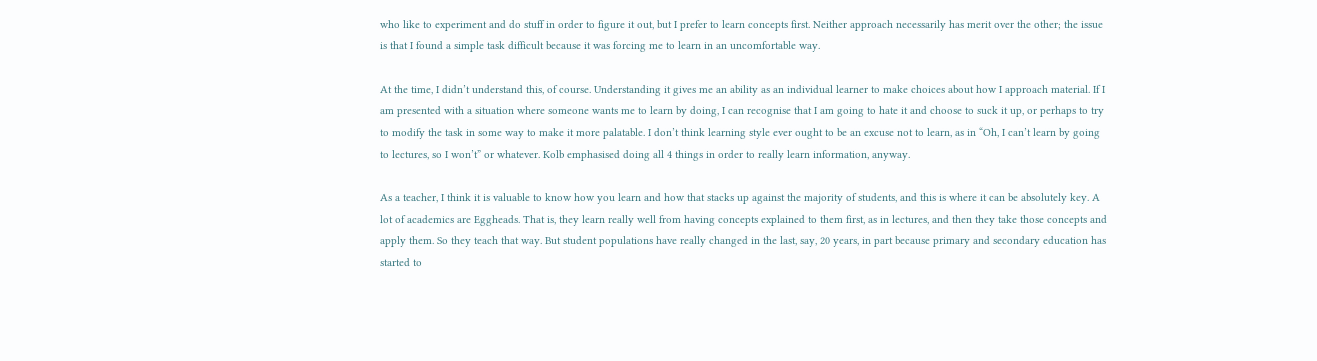who like to experiment and do stuff in order to figure it out, but I prefer to learn concepts first. Neither approach necessarily has merit over the other; the issue is that I found a simple task difficult because it was forcing me to learn in an uncomfortable way.

At the time, I didn’t understand this, of course. Understanding it gives me an ability as an individual learner to make choices about how I approach material. If I am presented with a situation where someone wants me to learn by doing, I can recognise that I am going to hate it and choose to suck it up, or perhaps to try to modify the task in some way to make it more palatable. I don’t think learning style ever ought to be an excuse not to learn, as in “Oh, I can’t learn by going to lectures, so I won’t” or whatever. Kolb emphasised doing all 4 things in order to really learn information, anyway.

As a teacher, I think it is valuable to know how you learn and how that stacks up against the majority of students, and this is where it can be absolutely key. A lot of academics are Eggheads. That is, they learn really well from having concepts explained to them first, as in lectures, and then they take those concepts and apply them. So they teach that way. But student populations have really changed in the last, say, 20 years, in part because primary and secondary education has started to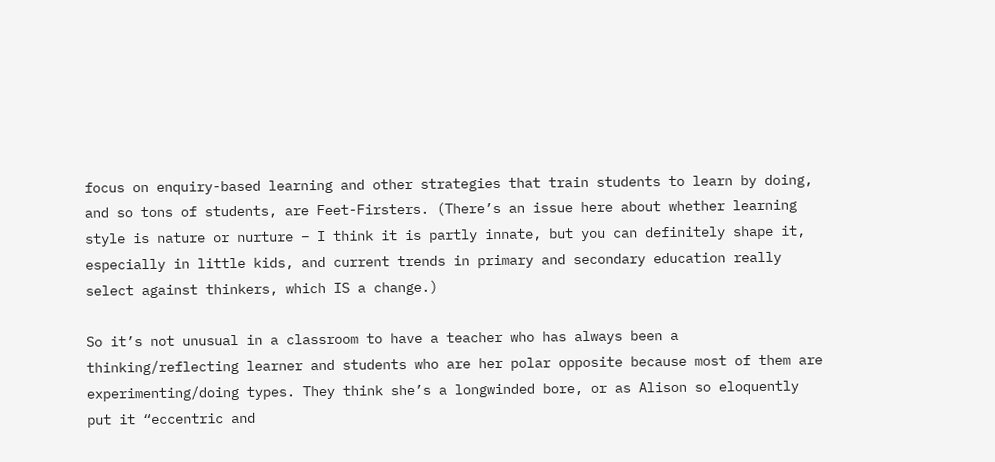focus on enquiry-based learning and other strategies that train students to learn by doing, and so tons of students, are Feet-Firsters. (There’s an issue here about whether learning style is nature or nurture – I think it is partly innate, but you can definitely shape it, especially in little kids, and current trends in primary and secondary education really select against thinkers, which IS a change.)

So it’s not unusual in a classroom to have a teacher who has always been a thinking/reflecting learner and students who are her polar opposite because most of them are experimenting/doing types. They think she’s a longwinded bore, or as Alison so eloquently put it “eccentric and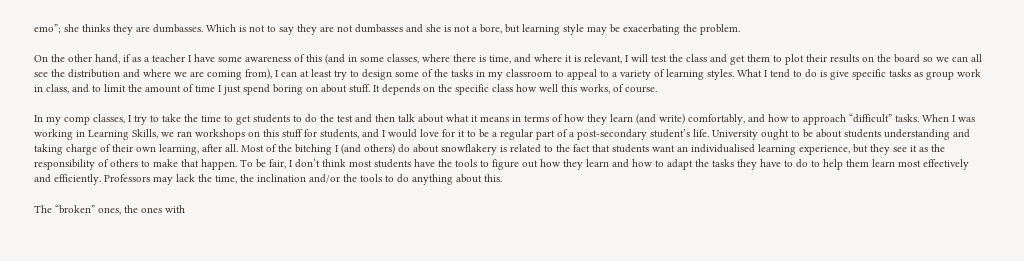emo”; she thinks they are dumbasses. Which is not to say they are not dumbasses and she is not a bore, but learning style may be exacerbating the problem.

On the other hand, if as a teacher I have some awareness of this (and in some classes, where there is time, and where it is relevant, I will test the class and get them to plot their results on the board so we can all see the distribution and where we are coming from), I can at least try to design some of the tasks in my classroom to appeal to a variety of learning styles. What I tend to do is give specific tasks as group work in class, and to limit the amount of time I just spend boring on about stuff. It depends on the specific class how well this works, of course.

In my comp classes, I try to take the time to get students to do the test and then talk about what it means in terms of how they learn (and write) comfortably, and how to approach “difficult” tasks. When I was working in Learning Skills, we ran workshops on this stuff for students, and I would love for it to be a regular part of a post-secondary student’s life. University ought to be about students understanding and taking charge of their own learning, after all. Most of the bitching I (and others) do about snowflakery is related to the fact that students want an individualised learning experience, but they see it as the responsibility of others to make that happen. To be fair, I don’t think most students have the tools to figure out how they learn and how to adapt the tasks they have to do to help them learn most effectively and efficiently. Professors may lack the time, the inclination and/or the tools to do anything about this.

The “broken” ones, the ones with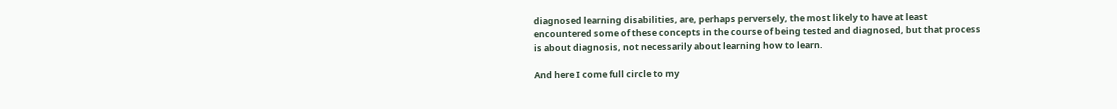diagnosed learning disabilities, are, perhaps perversely, the most likely to have at least encountered some of these concepts in the course of being tested and diagnosed, but that process is about diagnosis, not necessarily about learning how to learn.

And here I come full circle to my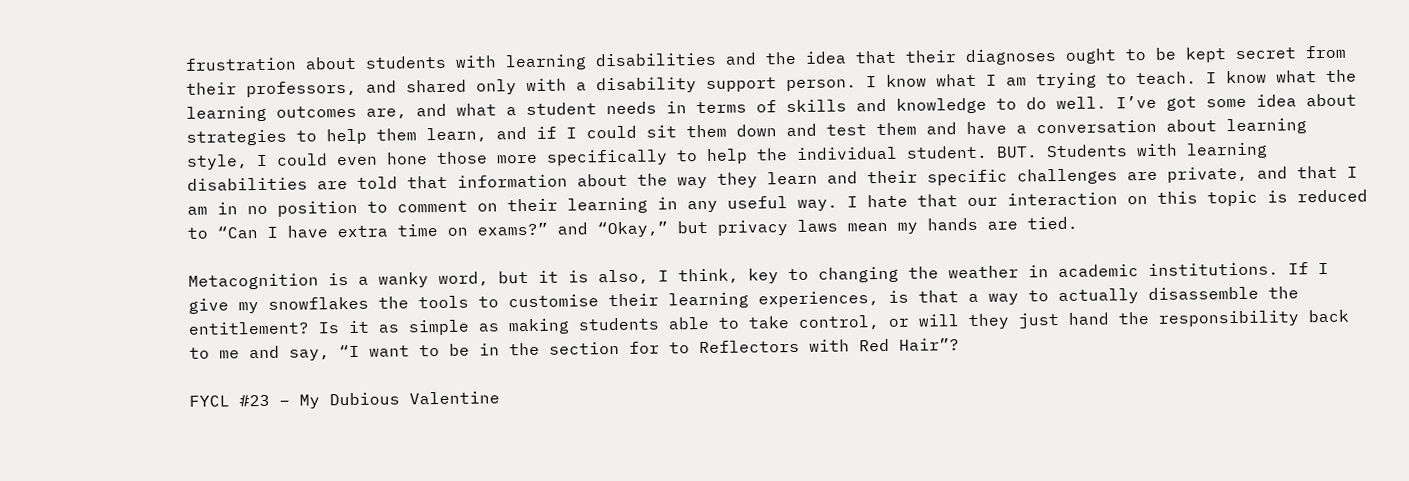frustration about students with learning disabilities and the idea that their diagnoses ought to be kept secret from their professors, and shared only with a disability support person. I know what I am trying to teach. I know what the learning outcomes are, and what a student needs in terms of skills and knowledge to do well. I’ve got some idea about strategies to help them learn, and if I could sit them down and test them and have a conversation about learning style, I could even hone those more specifically to help the individual student. BUT. Students with learning disabilities are told that information about the way they learn and their specific challenges are private, and that I am in no position to comment on their learning in any useful way. I hate that our interaction on this topic is reduced to “Can I have extra time on exams?” and “Okay,” but privacy laws mean my hands are tied.

Metacognition is a wanky word, but it is also, I think, key to changing the weather in academic institutions. If I give my snowflakes the tools to customise their learning experiences, is that a way to actually disassemble the entitlement? Is it as simple as making students able to take control, or will they just hand the responsibility back to me and say, “I want to be in the section for to Reflectors with Red Hair”?

FYCL #23 – My Dubious Valentine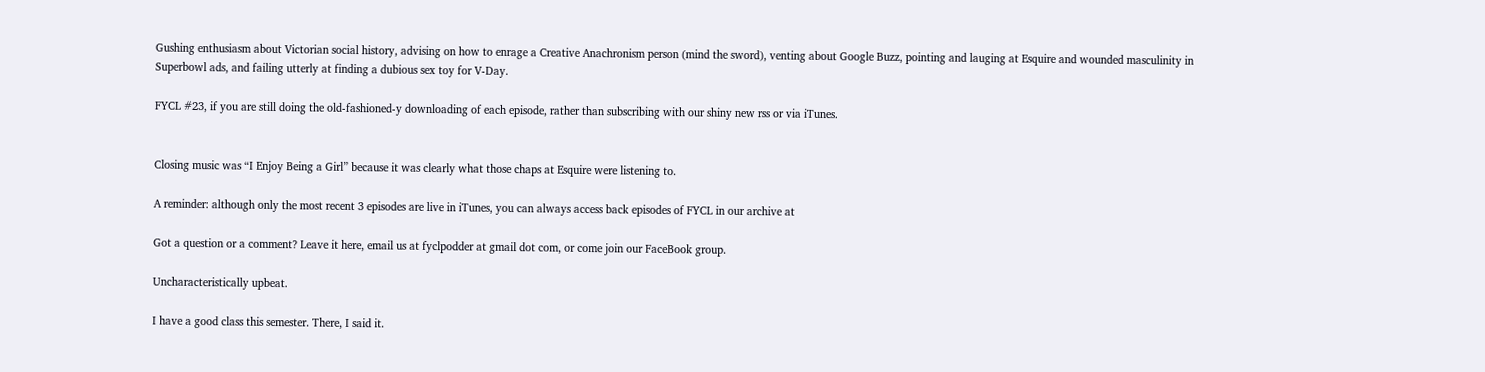Gushing enthusiasm about Victorian social history, advising on how to enrage a Creative Anachronism person (mind the sword), venting about Google Buzz, pointing and lauging at Esquire and wounded masculinity in Superbowl ads, and failing utterly at finding a dubious sex toy for V-Day.

FYCL #23, if you are still doing the old-fashioned-y downloading of each episode, rather than subscribing with our shiny new rss or via iTunes.


Closing music was “I Enjoy Being a Girl” because it was clearly what those chaps at Esquire were listening to.

A reminder: although only the most recent 3 episodes are live in iTunes, you can always access back episodes of FYCL in our archive at

Got a question or a comment? Leave it here, email us at fyclpodder at gmail dot com, or come join our FaceBook group.

Uncharacteristically upbeat.

I have a good class this semester. There, I said it.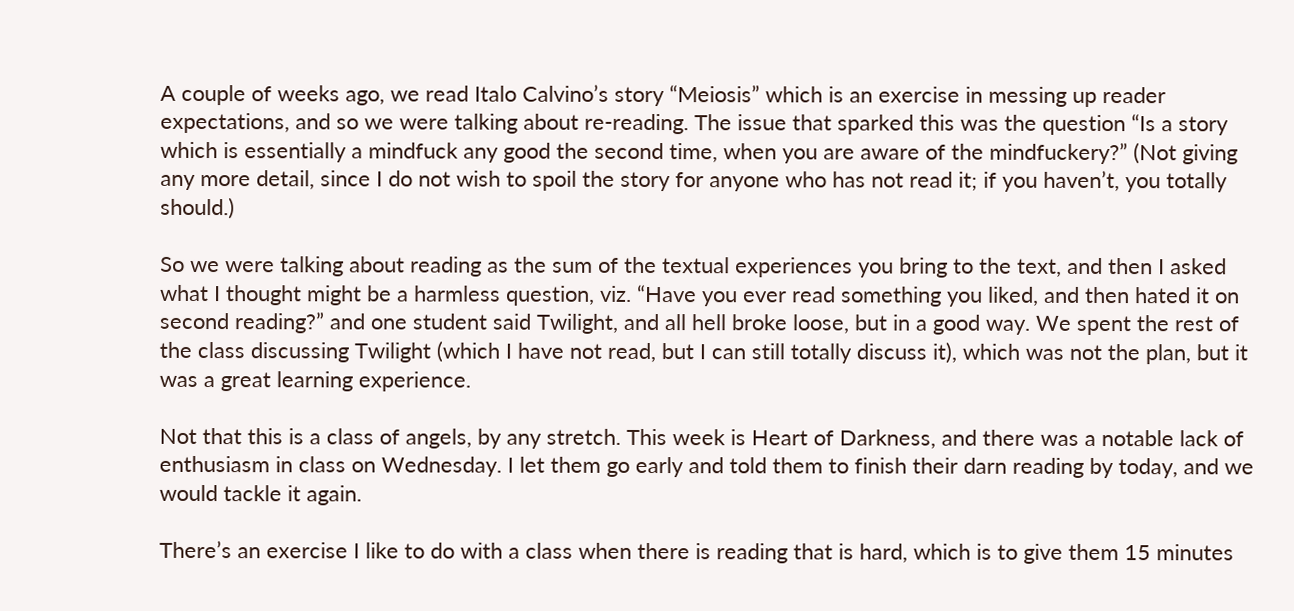A couple of weeks ago, we read Italo Calvino’s story “Meiosis” which is an exercise in messing up reader expectations, and so we were talking about re-reading. The issue that sparked this was the question “Is a story which is essentially a mindfuck any good the second time, when you are aware of the mindfuckery?” (Not giving any more detail, since I do not wish to spoil the story for anyone who has not read it; if you haven’t, you totally should.)

So we were talking about reading as the sum of the textual experiences you bring to the text, and then I asked what I thought might be a harmless question, viz. “Have you ever read something you liked, and then hated it on second reading?” and one student said Twilight, and all hell broke loose, but in a good way. We spent the rest of the class discussing Twilight (which I have not read, but I can still totally discuss it), which was not the plan, but it was a great learning experience.

Not that this is a class of angels, by any stretch. This week is Heart of Darkness, and there was a notable lack of enthusiasm in class on Wednesday. I let them go early and told them to finish their darn reading by today, and we would tackle it again.

There’s an exercise I like to do with a class when there is reading that is hard, which is to give them 15 minutes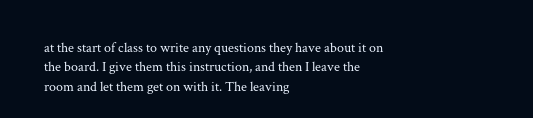at the start of class to write any questions they have about it on the board. I give them this instruction, and then I leave the room and let them get on with it. The leaving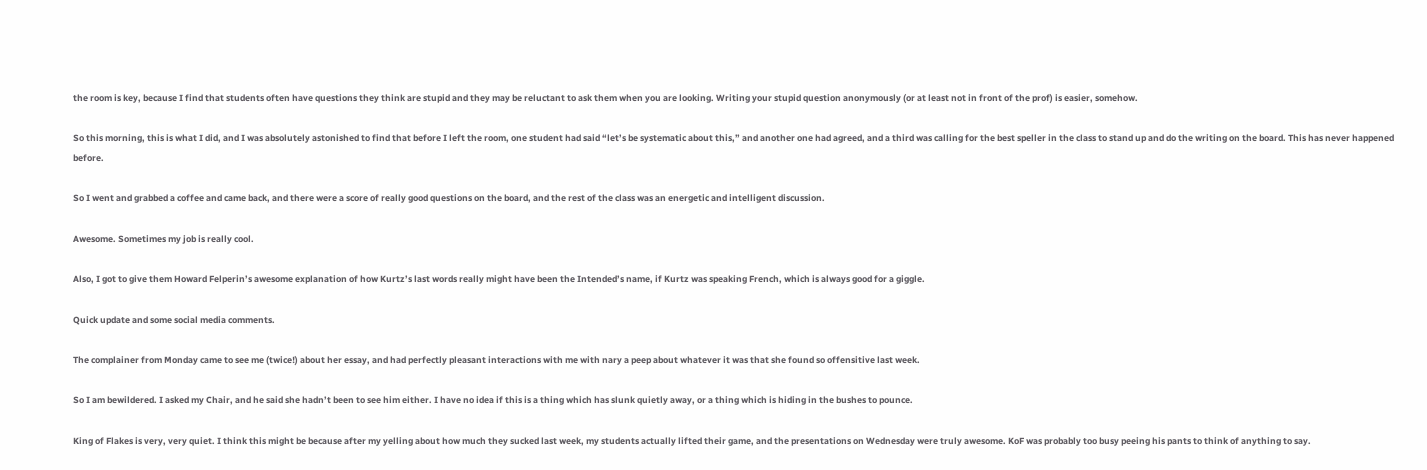the room is key, because I find that students often have questions they think are stupid and they may be reluctant to ask them when you are looking. Writing your stupid question anonymously (or at least not in front of the prof) is easier, somehow.

So this morning, this is what I did, and I was absolutely astonished to find that before I left the room, one student had said “let’s be systematic about this,” and another one had agreed, and a third was calling for the best speller in the class to stand up and do the writing on the board. This has never happened before.

So I went and grabbed a coffee and came back, and there were a score of really good questions on the board, and the rest of the class was an energetic and intelligent discussion.

Awesome. Sometimes my job is really cool.

Also, I got to give them Howard Felperin’s awesome explanation of how Kurtz’s last words really might have been the Intended’s name, if Kurtz was speaking French, which is always good for a giggle.

Quick update and some social media comments.

The complainer from Monday came to see me (twice!) about her essay, and had perfectly pleasant interactions with me with nary a peep about whatever it was that she found so offensitive last week.

So I am bewildered. I asked my Chair, and he said she hadn’t been to see him either. I have no idea if this is a thing which has slunk quietly away, or a thing which is hiding in the bushes to pounce.

King of Flakes is very, very quiet. I think this might be because after my yelling about how much they sucked last week, my students actually lifted their game, and the presentations on Wednesday were truly awesome. KoF was probably too busy peeing his pants to think of anything to say.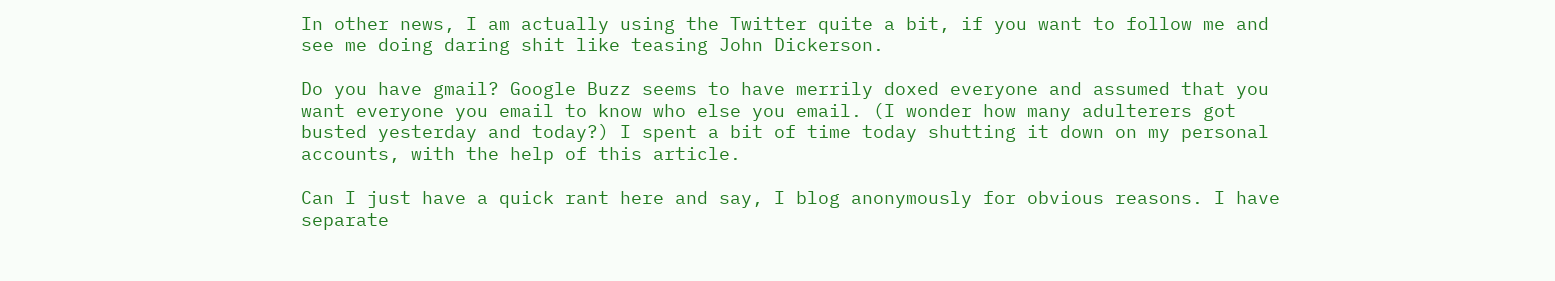In other news, I am actually using the Twitter quite a bit, if you want to follow me and see me doing daring shit like teasing John Dickerson.

Do you have gmail? Google Buzz seems to have merrily doxed everyone and assumed that you want everyone you email to know who else you email. (I wonder how many adulterers got busted yesterday and today?) I spent a bit of time today shutting it down on my personal accounts, with the help of this article.

Can I just have a quick rant here and say, I blog anonymously for obvious reasons. I have separate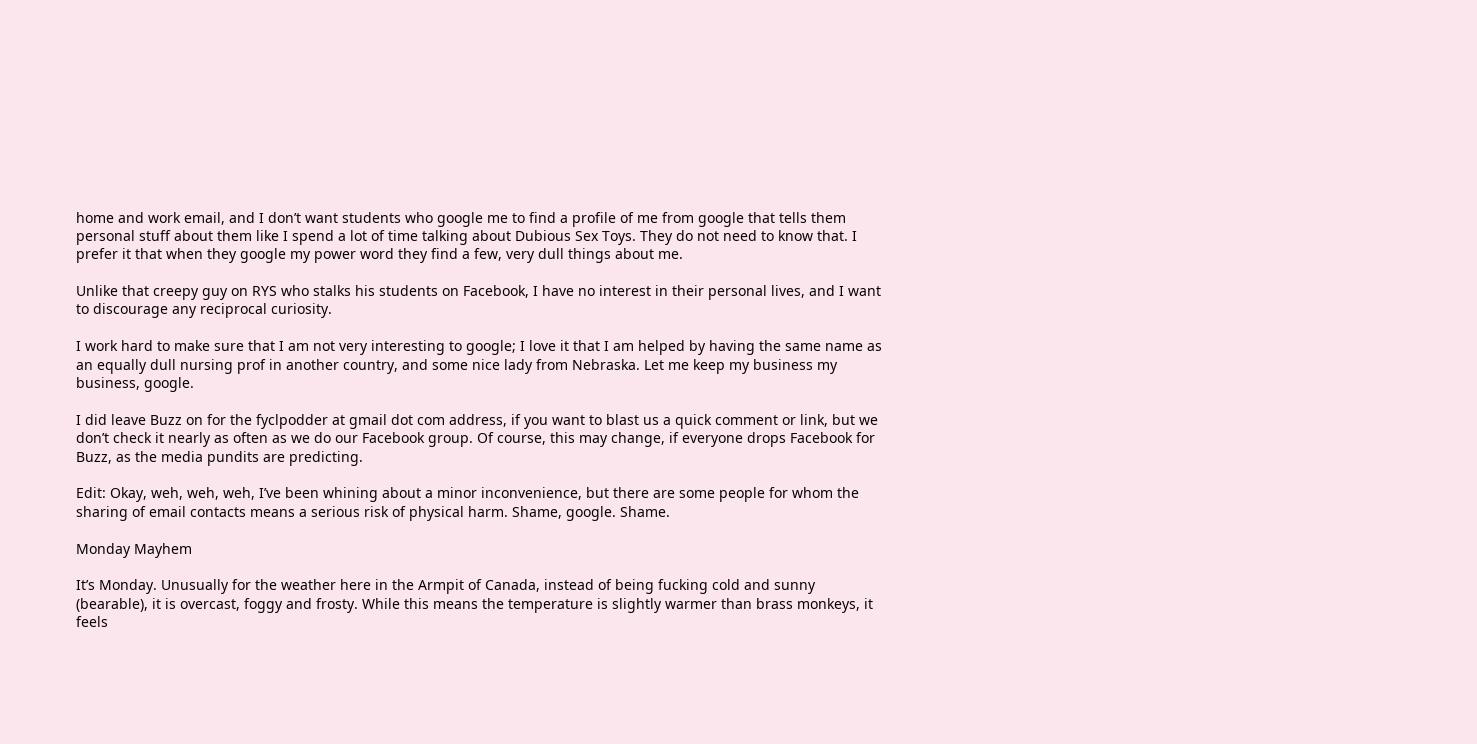home and work email, and I don’t want students who google me to find a profile of me from google that tells them personal stuff about them like I spend a lot of time talking about Dubious Sex Toys. They do not need to know that. I prefer it that when they google my power word they find a few, very dull things about me.

Unlike that creepy guy on RYS who stalks his students on Facebook, I have no interest in their personal lives, and I want to discourage any reciprocal curiosity.

I work hard to make sure that I am not very interesting to google; I love it that I am helped by having the same name as an equally dull nursing prof in another country, and some nice lady from Nebraska. Let me keep my business my business, google.

I did leave Buzz on for the fyclpodder at gmail dot com address, if you want to blast us a quick comment or link, but we don’t check it nearly as often as we do our Facebook group. Of course, this may change, if everyone drops Facebook for Buzz, as the media pundits are predicting.

Edit: Okay, weh, weh, weh, I’ve been whining about a minor inconvenience, but there are some people for whom the sharing of email contacts means a serious risk of physical harm. Shame, google. Shame.

Monday Mayhem

It’s Monday. Unusually for the weather here in the Armpit of Canada, instead of being fucking cold and sunny (bearable), it is overcast, foggy and frosty. While this means the temperature is slightly warmer than brass monkeys, it feels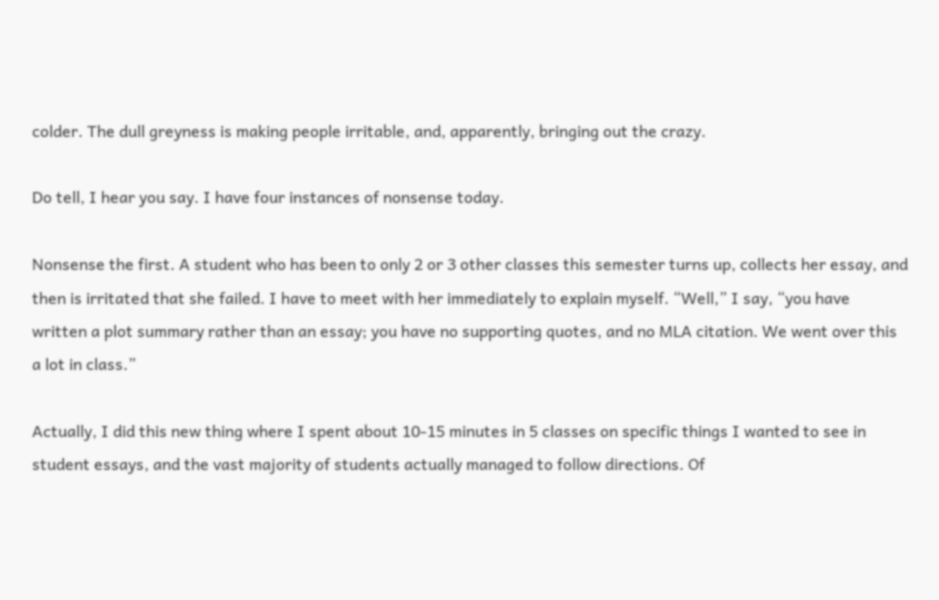colder. The dull greyness is making people irritable, and, apparently, bringing out the crazy.

Do tell, I hear you say. I have four instances of nonsense today.

Nonsense the first. A student who has been to only 2 or 3 other classes this semester turns up, collects her essay, and then is irritated that she failed. I have to meet with her immediately to explain myself. “Well,” I say, “you have written a plot summary rather than an essay; you have no supporting quotes, and no MLA citation. We went over this a lot in class.”

Actually, I did this new thing where I spent about 10-15 minutes in 5 classes on specific things I wanted to see in student essays, and the vast majority of students actually managed to follow directions. Of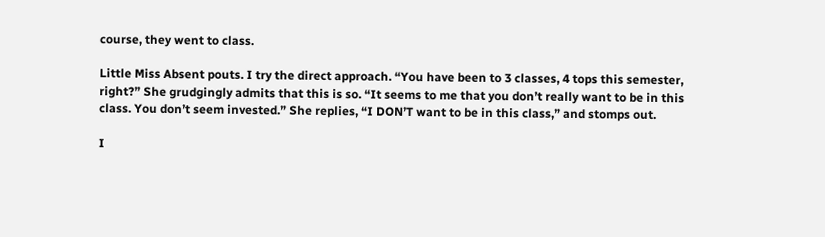course, they went to class.

Little Miss Absent pouts. I try the direct approach. “You have been to 3 classes, 4 tops this semester, right?” She grudgingly admits that this is so. “It seems to me that you don’t really want to be in this class. You don’t seem invested.” She replies, “I DON’T want to be in this class,” and stomps out.

I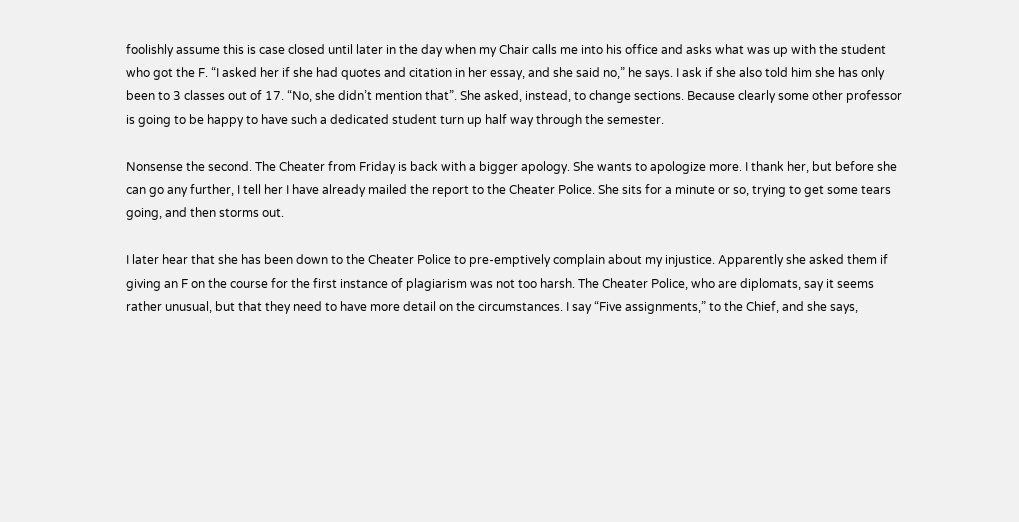foolishly assume this is case closed until later in the day when my Chair calls me into his office and asks what was up with the student who got the F. “I asked her if she had quotes and citation in her essay, and she said no,” he says. I ask if she also told him she has only been to 3 classes out of 17. “No, she didn’t mention that”. She asked, instead, to change sections. Because clearly some other professor is going to be happy to have such a dedicated student turn up half way through the semester.

Nonsense the second. The Cheater from Friday is back with a bigger apology. She wants to apologize more. I thank her, but before she can go any further, I tell her I have already mailed the report to the Cheater Police. She sits for a minute or so, trying to get some tears going, and then storms out.

I later hear that she has been down to the Cheater Police to pre-emptively complain about my injustice. Apparently she asked them if giving an F on the course for the first instance of plagiarism was not too harsh. The Cheater Police, who are diplomats, say it seems rather unusual, but that they need to have more detail on the circumstances. I say “Five assignments,” to the Chief, and she says,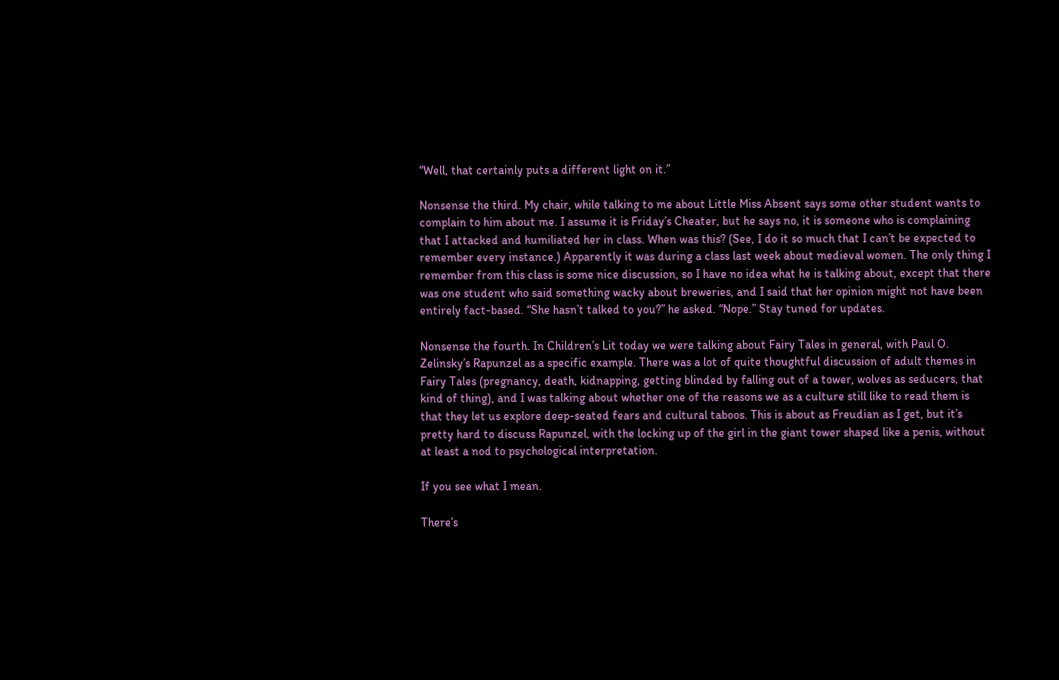“Well, that certainly puts a different light on it.”

Nonsense the third. My chair, while talking to me about Little Miss Absent says some other student wants to complain to him about me. I assume it is Friday’s Cheater, but he says no, it is someone who is complaining that I attacked and humiliated her in class. When was this? (See, I do it so much that I can’t be expected to remember every instance.) Apparently it was during a class last week about medieval women. The only thing I remember from this class is some nice discussion, so I have no idea what he is talking about, except that there was one student who said something wacky about breweries, and I said that her opinion might not have been entirely fact-based. “She hasn’t talked to you?” he asked. “Nope.” Stay tuned for updates.

Nonsense the fourth. In Children’s Lit today we were talking about Fairy Tales in general, with Paul O. Zelinsky’s Rapunzel as a specific example. There was a lot of quite thoughtful discussion of adult themes in Fairy Tales (pregnancy, death, kidnapping, getting blinded by falling out of a tower, wolves as seducers, that kind of thing), and I was talking about whether one of the reasons we as a culture still like to read them is that they let us explore deep-seated fears and cultural taboos. This is about as Freudian as I get, but it’s pretty hard to discuss Rapunzel, with the locking up of the girl in the giant tower shaped like a penis, without at least a nod to psychological interpretation.

If you see what I mean.

There’s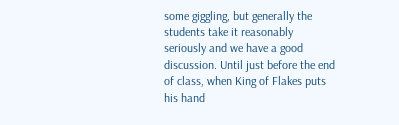some giggling, but generally the students take it reasonably seriously and we have a good discussion. Until just before the end of class, when King of Flakes puts his hand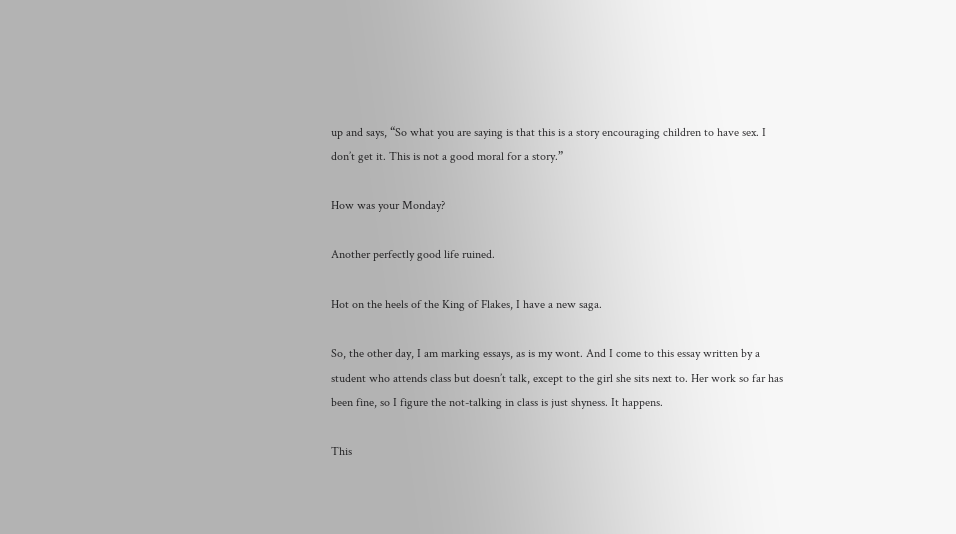up and says, “So what you are saying is that this is a story encouraging children to have sex. I don’t get it. This is not a good moral for a story.”

How was your Monday?

Another perfectly good life ruined.

Hot on the heels of the King of Flakes, I have a new saga.

So, the other day, I am marking essays, as is my wont. And I come to this essay written by a student who attends class but doesn’t talk, except to the girl she sits next to. Her work so far has been fine, so I figure the not-talking in class is just shyness. It happens.

This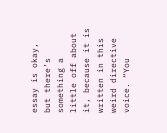essay is okay, but there’s something a little off about it, because it is written in this weird directive voice. “You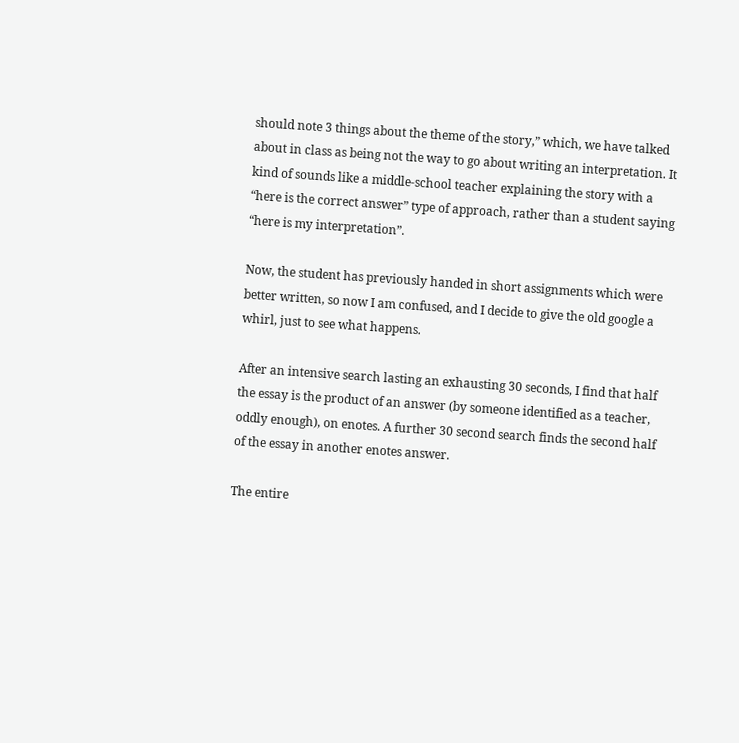should note 3 things about the theme of the story,” which, we have talked about in class as being not the way to go about writing an interpretation. It kind of sounds like a middle-school teacher explaining the story with a “here is the correct answer” type of approach, rather than a student saying “here is my interpretation”.

Now, the student has previously handed in short assignments which were better written, so now I am confused, and I decide to give the old google a whirl, just to see what happens.

After an intensive search lasting an exhausting 30 seconds, I find that half the essay is the product of an answer (by someone identified as a teacher, oddly enough), on enotes. A further 30 second search finds the second half of the essay in another enotes answer.

The entire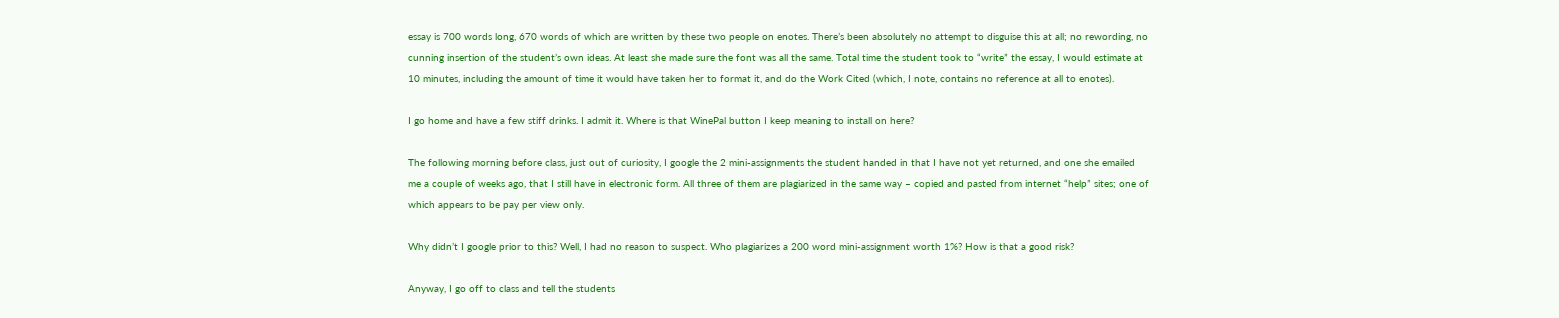essay is 700 words long, 670 words of which are written by these two people on enotes. There’s been absolutely no attempt to disguise this at all; no rewording, no cunning insertion of the student’s own ideas. At least she made sure the font was all the same. Total time the student took to “write” the essay, I would estimate at 10 minutes, including the amount of time it would have taken her to format it, and do the Work Cited (which, I note, contains no reference at all to enotes).

I go home and have a few stiff drinks. I admit it. Where is that WinePal button I keep meaning to install on here?

The following morning before class, just out of curiosity, I google the 2 mini-assignments the student handed in that I have not yet returned, and one she emailed me a couple of weeks ago, that I still have in electronic form. All three of them are plagiarized in the same way – copied and pasted from internet “help” sites; one of which appears to be pay per view only.

Why didn’t I google prior to this? Well, I had no reason to suspect. Who plagiarizes a 200 word mini-assignment worth 1%? How is that a good risk?

Anyway, I go off to class and tell the students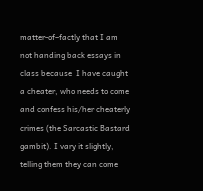matter-of–factly that I am not handing back essays in class because  I have caught a cheater, who needs to come and confess his/her cheaterly crimes (the Sarcastic Bastard gambit). I vary it slightly, telling them they can come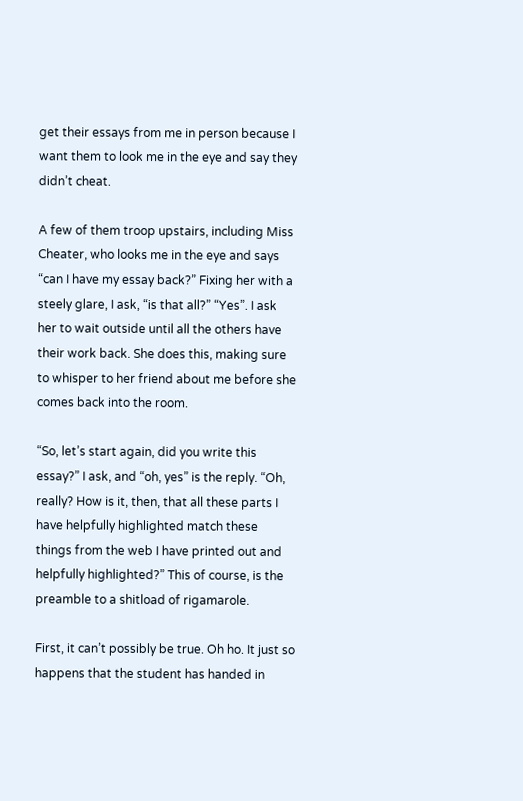get their essays from me in person because I want them to look me in the eye and say they didn’t cheat.

A few of them troop upstairs, including Miss Cheater, who looks me in the eye and says “can I have my essay back?” Fixing her with a steely glare, I ask, “is that all?” “Yes”. I ask her to wait outside until all the others have their work back. She does this, making sure to whisper to her friend about me before she comes back into the room.

“So, let’s start again, did you write this essay?” I ask, and “oh, yes” is the reply. “Oh, really? How is it, then, that all these parts I have helpfully highlighted match these things from the web I have printed out and helpfully highlighted?” This of course, is the preamble to a shitload of rigamarole.

First, it can’t possibly be true. Oh ho. It just so happens that the student has handed in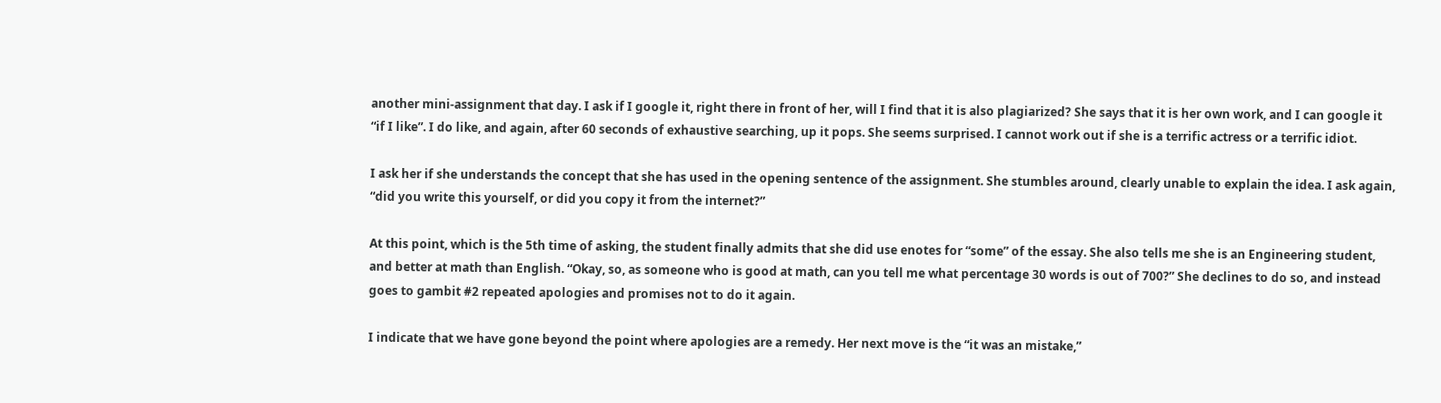another mini-assignment that day. I ask if I google it, right there in front of her, will I find that it is also plagiarized? She says that it is her own work, and I can google it “if I like”. I do like, and again, after 60 seconds of exhaustive searching, up it pops. She seems surprised. I cannot work out if she is a terrific actress or a terrific idiot.

I ask her if she understands the concept that she has used in the opening sentence of the assignment. She stumbles around, clearly unable to explain the idea. I ask again, “did you write this yourself, or did you copy it from the internet?”

At this point, which is the 5th time of asking, the student finally admits that she did use enotes for “some” of the essay. She also tells me she is an Engineering student, and better at math than English. “Okay, so, as someone who is good at math, can you tell me what percentage 30 words is out of 700?” She declines to do so, and instead goes to gambit #2 repeated apologies and promises not to do it again.

I indicate that we have gone beyond the point where apologies are a remedy. Her next move is the “it was an mistake,”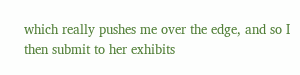which really pushes me over the edge, and so I then submit to her exhibits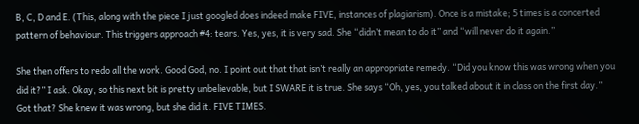B, C, D and E. (This, along with the piece I just googled does indeed make FIVE, instances of plagiarism). Once is a mistake; 5 times is a concerted pattern of behaviour. This triggers approach #4: tears. Yes, yes, it is very sad. She “didn’t mean to do it” and “will never do it again.”

She then offers to redo all the work. Good God, no. I point out that that isn’t really an appropriate remedy. “Did you know this was wrong when you did it?” I ask. Okay, so this next bit is pretty unbelievable, but I SWARE it is true. She says “Oh, yes, you talked about it in class on the first day.” Got that? She knew it was wrong, but she did it. FIVE TIMES.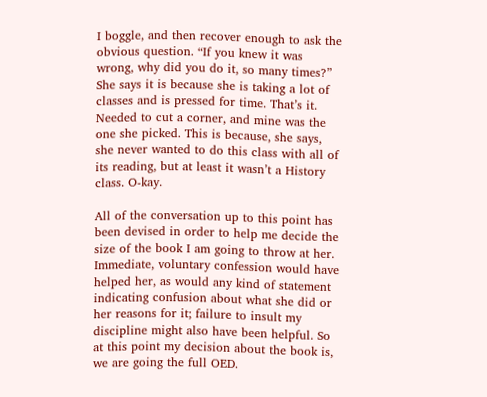I boggle, and then recover enough to ask the obvious question. “If you knew it was wrong, why did you do it, so many times?” She says it is because she is taking a lot of classes and is pressed for time. That’s it. Needed to cut a corner, and mine was the one she picked. This is because, she says, she never wanted to do this class with all of its reading, but at least it wasn’t a History class. O-kay.

All of the conversation up to this point has been devised in order to help me decide the size of the book I am going to throw at her. Immediate, voluntary confession would have helped her, as would any kind of statement indicating confusion about what she did or her reasons for it; failure to insult my discipline might also have been helpful. So at this point my decision about the book is, we are going the full OED.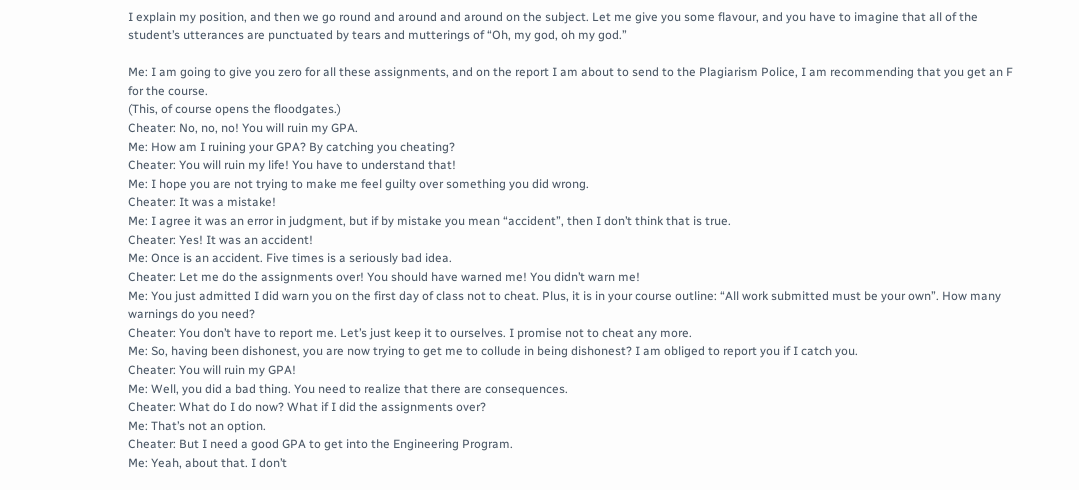I explain my position, and then we go round and around and around on the subject. Let me give you some flavour, and you have to imagine that all of the student’s utterances are punctuated by tears and mutterings of “Oh, my god, oh my god.”

Me: I am going to give you zero for all these assignments, and on the report I am about to send to the Plagiarism Police, I am recommending that you get an F for the course.
(This, of course opens the floodgates.)
Cheater: No, no, no! You will ruin my GPA.
Me: How am I ruining your GPA? By catching you cheating?
Cheater: You will ruin my life! You have to understand that!
Me: I hope you are not trying to make me feel guilty over something you did wrong.
Cheater: It was a mistake!
Me: I agree it was an error in judgment, but if by mistake you mean “accident”, then I don’t think that is true.
Cheater: Yes! It was an accident!
Me: Once is an accident. Five times is a seriously bad idea.
Cheater: Let me do the assignments over! You should have warned me! You didn’t warn me!
Me: You just admitted I did warn you on the first day of class not to cheat. Plus, it is in your course outline: “All work submitted must be your own”. How many warnings do you need?
Cheater: You don’t have to report me. Let’s just keep it to ourselves. I promise not to cheat any more.
Me: So, having been dishonest, you are now trying to get me to collude in being dishonest? I am obliged to report you if I catch you.
Cheater: You will ruin my GPA!
Me: Well, you did a bad thing. You need to realize that there are consequences.
Cheater: What do I do now? What if I did the assignments over?
Me: That’s not an option.
Cheater: But I need a good GPA to get into the Engineering Program.
Me: Yeah, about that. I don’t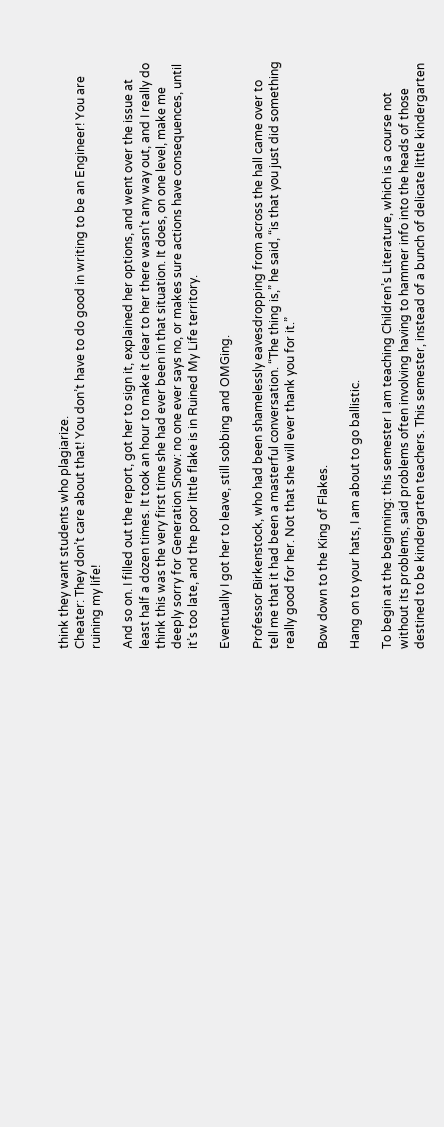think they want students who plagiarize.
Cheater: They don’t care about that! You don’t have to do good in writing to be an Engineer! You are ruining my life!

And so on. I filled out the report, got her to sign it, explained her options, and went over the issue at least half a dozen times. It took an hour to make it clear to her there wasn’t any way out, and I really do think this was the very first time she had ever been in that situation. It does, on one level, make me deeply sorry for Generation Snow: no one ever says no, or makes sure actions have consequences, until it’s too late, and the poor little flake is in Ruined My Life territory.

Eventually I got her to leave, still sobbing and OMGing.

Professor Birkenstock, who had been shamelessly eavesdropping from across the hall came over to tell me that it had been a masterful conversation. “The thing is,” he said, “is that you just did something really good for her. Not that she will ever thank you for it.”

Bow down to the King of Flakes.

Hang on to your hats, I am about to go ballistic.

To begin at the beginning: this semester I am teaching Children’s Literature, which is a course not without its problems, said problems often involving having to hammer info into the heads of those destined to be kindergarten teachers. This semester, instead of a bunch of delicate little kindergarten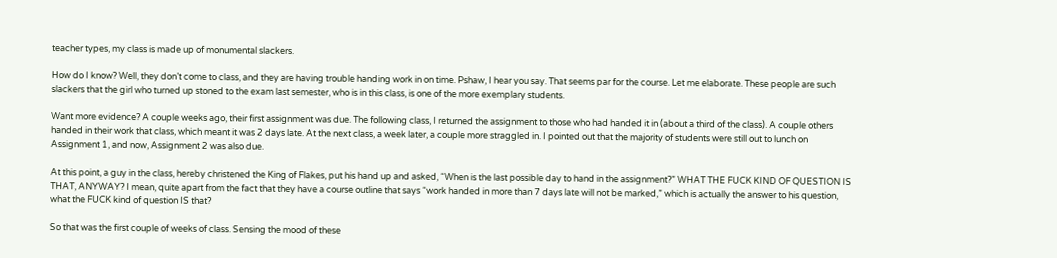teacher types, my class is made up of monumental slackers.

How do I know? Well, they don’t come to class, and they are having trouble handing work in on time. Pshaw, I hear you say. That seems par for the course. Let me elaborate. These people are such slackers that the girl who turned up stoned to the exam last semester, who is in this class, is one of the more exemplary students.

Want more evidence? A couple weeks ago, their first assignment was due. The following class, I returned the assignment to those who had handed it in (about a third of the class). A couple others handed in their work that class, which meant it was 2 days late. At the next class, a week later, a couple more straggled in. I pointed out that the majority of students were still out to lunch on Assignment 1, and now, Assignment 2 was also due.

At this point, a guy in the class, hereby christened the King of Flakes, put his hand up and asked, “When is the last possible day to hand in the assignment?” WHAT THE FUCK KIND OF QUESTION IS THAT, ANYWAY? I mean, quite apart from the fact that they have a course outline that says “work handed in more than 7 days late will not be marked,” which is actually the answer to his question, what the FUCK kind of question IS that?

So that was the first couple of weeks of class. Sensing the mood of these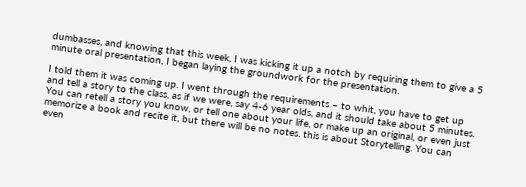dumbasses, and knowing that this week, I was kicking it up a notch by requiring them to give a 5 minute oral presentation, I began laying the groundwork for the presentation.

I told them it was coming up. I went through the requirements – to whit, you have to get up and tell a story to the class, as if we were, say 4-6 year olds, and it should take about 5 minutes. You can retell a story you know, or tell one about your life, or make up an original, or even just memorize a book and recite it, but there will be no notes. this is about Storytelling. You can even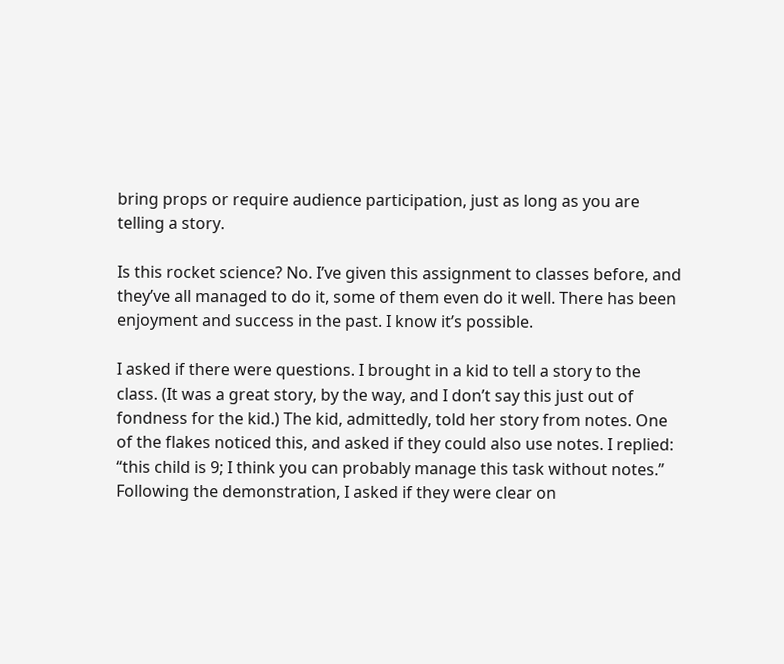bring props or require audience participation, just as long as you are telling a story.

Is this rocket science? No. I’ve given this assignment to classes before, and they’ve all managed to do it, some of them even do it well. There has been enjoyment and success in the past. I know it’s possible.

I asked if there were questions. I brought in a kid to tell a story to the class. (It was a great story, by the way, and I don’t say this just out of fondness for the kid.) The kid, admittedly, told her story from notes. One of the flakes noticed this, and asked if they could also use notes. I replied: “this child is 9; I think you can probably manage this task without notes.” Following the demonstration, I asked if they were clear on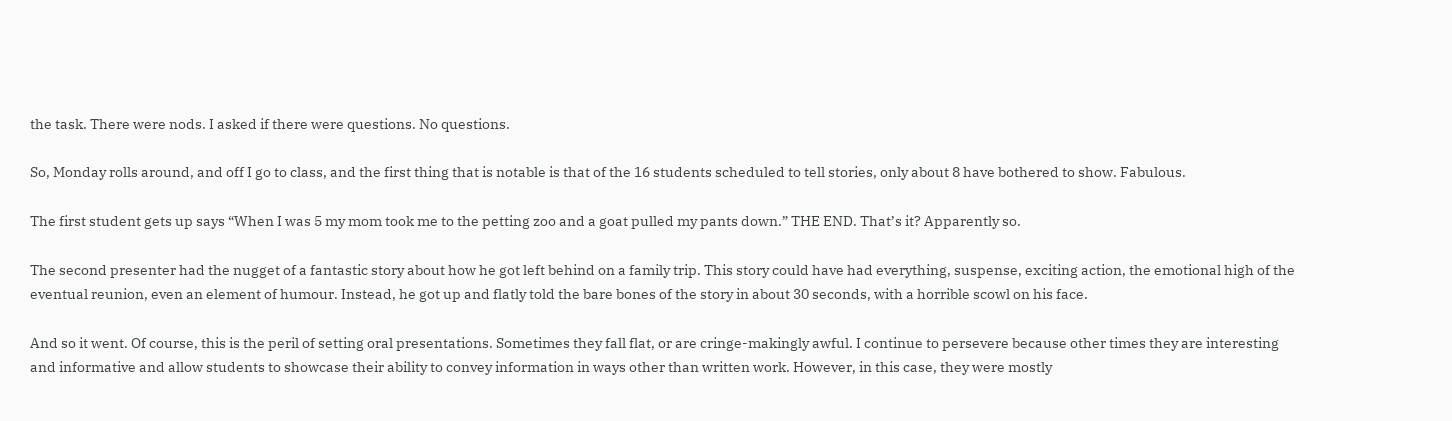the task. There were nods. I asked if there were questions. No questions.

So, Monday rolls around, and off I go to class, and the first thing that is notable is that of the 16 students scheduled to tell stories, only about 8 have bothered to show. Fabulous.

The first student gets up says “When I was 5 my mom took me to the petting zoo and a goat pulled my pants down.” THE END. That’s it? Apparently so.

The second presenter had the nugget of a fantastic story about how he got left behind on a family trip. This story could have had everything, suspense, exciting action, the emotional high of the eventual reunion, even an element of humour. Instead, he got up and flatly told the bare bones of the story in about 30 seconds, with a horrible scowl on his face.

And so it went. Of course, this is the peril of setting oral presentations. Sometimes they fall flat, or are cringe-makingly awful. I continue to persevere because other times they are interesting and informative and allow students to showcase their ability to convey information in ways other than written work. However, in this case, they were mostly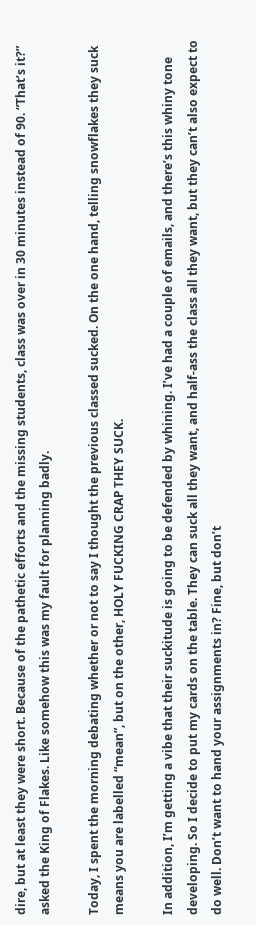dire, but at least they were short. Because of the pathetic efforts and the missing students, class was over in 30 minutes instead of 90. “That’s it?” asked the King of Flakes. Like somehow this was my fault for planning badly.

Today, I spent the morning debating whether or not to say I thought the previous classed sucked. On the one hand, telling snowflakes they suck means you are labelled “mean”, but on the other, HOLY FUCKING CRAP THEY SUCK.

In addition, I’m getting a vibe that their suckitude is going to be defended by whining. I’ve had a couple of emails, and there’s this whiny tone developing. So I decide to put my cards on the table. They can suck all they want, and half-ass the class all they want, but they can’t also expect to do well. Don’t want to hand your assignments in? Fine, but don’t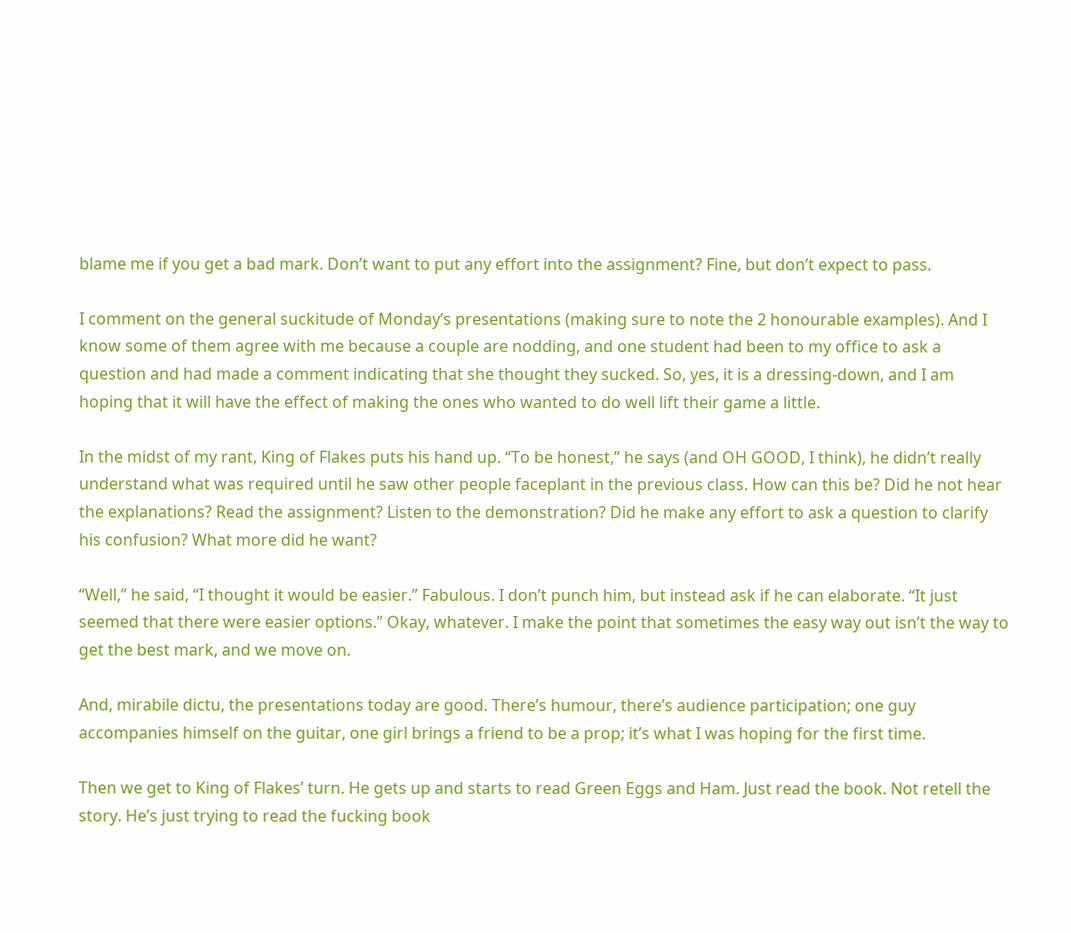blame me if you get a bad mark. Don’t want to put any effort into the assignment? Fine, but don’t expect to pass.

I comment on the general suckitude of Monday’s presentations (making sure to note the 2 honourable examples). And I know some of them agree with me because a couple are nodding, and one student had been to my office to ask a question and had made a comment indicating that she thought they sucked. So, yes, it is a dressing-down, and I am hoping that it will have the effect of making the ones who wanted to do well lift their game a little.

In the midst of my rant, King of Flakes puts his hand up. “To be honest,” he says (and OH GOOD, I think), he didn’t really understand what was required until he saw other people faceplant in the previous class. How can this be? Did he not hear the explanations? Read the assignment? Listen to the demonstration? Did he make any effort to ask a question to clarify his confusion? What more did he want?

“Well,” he said, “I thought it would be easier.” Fabulous. I don’t punch him, but instead ask if he can elaborate. “It just seemed that there were easier options.” Okay, whatever. I make the point that sometimes the easy way out isn’t the way to get the best mark, and we move on.

And, mirabile dictu, the presentations today are good. There’s humour, there’s audience participation; one guy accompanies himself on the guitar, one girl brings a friend to be a prop; it’s what I was hoping for the first time.

Then we get to King of Flakes’ turn. He gets up and starts to read Green Eggs and Ham. Just read the book. Not retell the story. He’s just trying to read the fucking book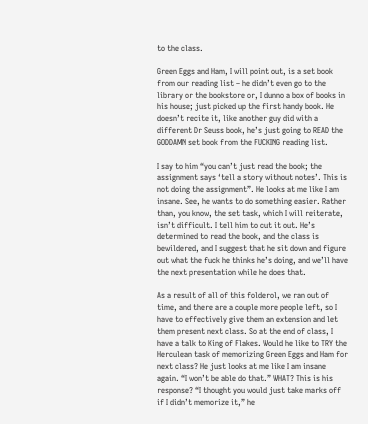to the class.

Green Eggs and Ham, I will point out, is a set book from our reading list – he didn’t even go to the library or the bookstore or, I dunno a box of books in his house; just picked up the first handy book. He doesn’t recite it, like another guy did with a different Dr Seuss book, he’s just going to READ the GODDAMN set book from the FUCKING reading list.

I say to him “you can’t just read the book; the assignment says ‘tell a story without notes’. This is not doing the assignment”. He looks at me like I am insane. See, he wants to do something easier. Rather than, you know, the set task, which I will reiterate, isn’t difficult. I tell him to cut it out. He’s determined to read the book, and the class is bewildered, and I suggest that he sit down and figure out what the fuck he thinks he’s doing, and we’ll have the next presentation while he does that.

As a result of all of this folderol, we ran out of time, and there are a couple more people left, so I have to effectively give them an extension and let them present next class. So at the end of class, I have a talk to King of Flakes. Would he like to TRY the Herculean task of memorizing Green Eggs and Ham for next class? He just looks at me like I am insane again. “I won’t be able do that.” WHAT? This is his response? “I thought you would just take marks off if I didn’t memorize it,” he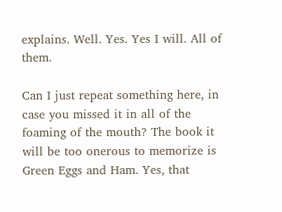explains. Well. Yes. Yes I will. All of them.

Can I just repeat something here, in case you missed it in all of the foaming of the mouth? The book it will be too onerous to memorize is Green Eggs and Ham. Yes, that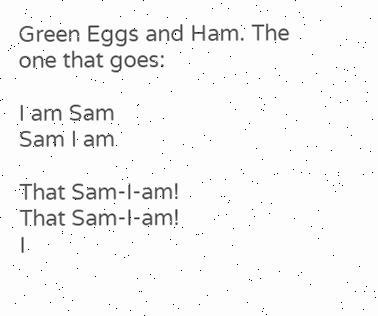Green Eggs and Ham. The one that goes:

I am Sam
Sam I am

That Sam-I-am!
That Sam-I-am!
I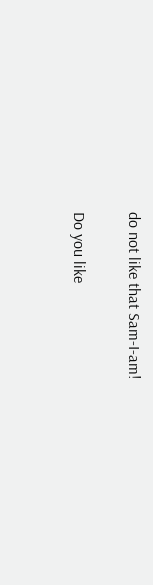do not like that Sam-I-am!

Do you like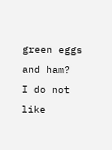green eggs and ham?
I do not like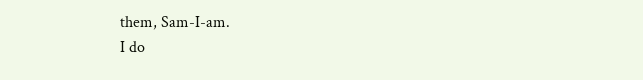them, Sam-I-am.
I do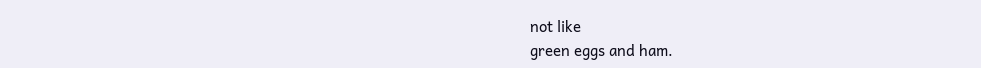not like
green eggs and ham.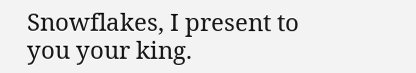Snowflakes, I present to you your king.